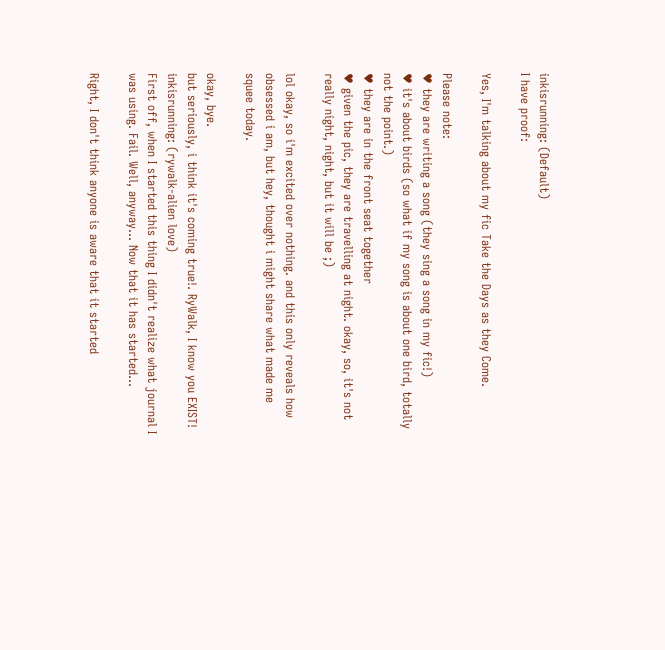inkisrunning: (Default)
I have proof:

Yes, I'm talking about my fic Take the Days as they Come.

Please note:
♥ they are writing a song (they sing a song in my fic!)
♥ it's about birds (so what if my song is about one bird, totally not the point.)
♥ they are in the front seat together
♥ given the pic, they are travelling at night. okay, so, it's not really night, night, but it will be ;)

lol okay, so i'm excited over nothing. and this only reveals how obsessed i am, but hey, thought i might share what made me squee today.

okay, bye.
but seriously, i think it's coming true!. RyWalk, I know you EXIST!
inkisrunning: (rywalk-alien love)
First off, when I started this thing I didn't realize what journal I was using. Fail. Well, anyway... Now that it has started...

Right, I don't think anyone is aware that it started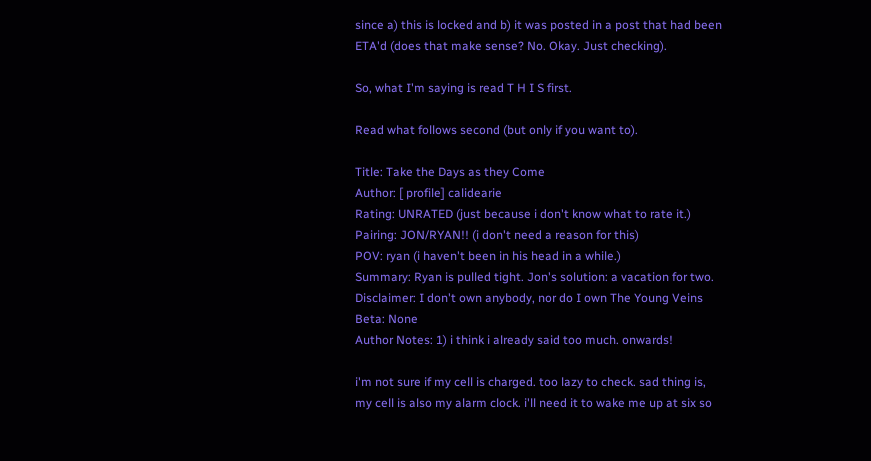since a) this is locked and b) it was posted in a post that had been ETA'd (does that make sense? No. Okay. Just checking).

So, what I'm saying is read T H I S first.

Read what follows second (but only if you want to).

Title: Take the Days as they Come
Author: [ profile] calidearie
Rating: UNRATED (just because i don't know what to rate it.)
Pairing: JON/RYAN!! (i don't need a reason for this)
POV: ryan (i haven't been in his head in a while.)
Summary: Ryan is pulled tight. Jon's solution: a vacation for two.
Disclaimer: I don't own anybody, nor do I own The Young Veins
Beta: None
Author Notes: 1) i think i already said too much. onwards!

i'm not sure if my cell is charged. too lazy to check. sad thing is, my cell is also my alarm clock. i'll need it to wake me up at six so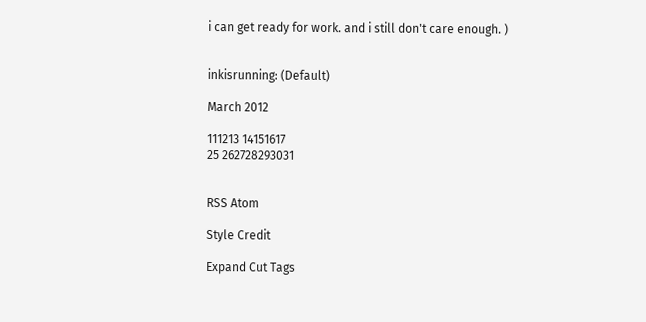i can get ready for work. and i still don't care enough. )


inkisrunning: (Default)

March 2012

111213 14151617
25 262728293031


RSS Atom

Style Credit

Expand Cut Tags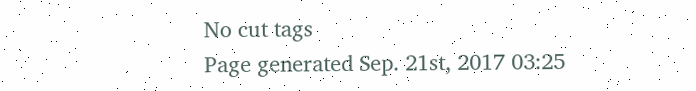No cut tags
Page generated Sep. 21st, 2017 03:25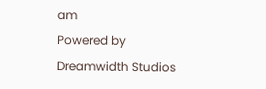am
Powered by Dreamwidth Studios